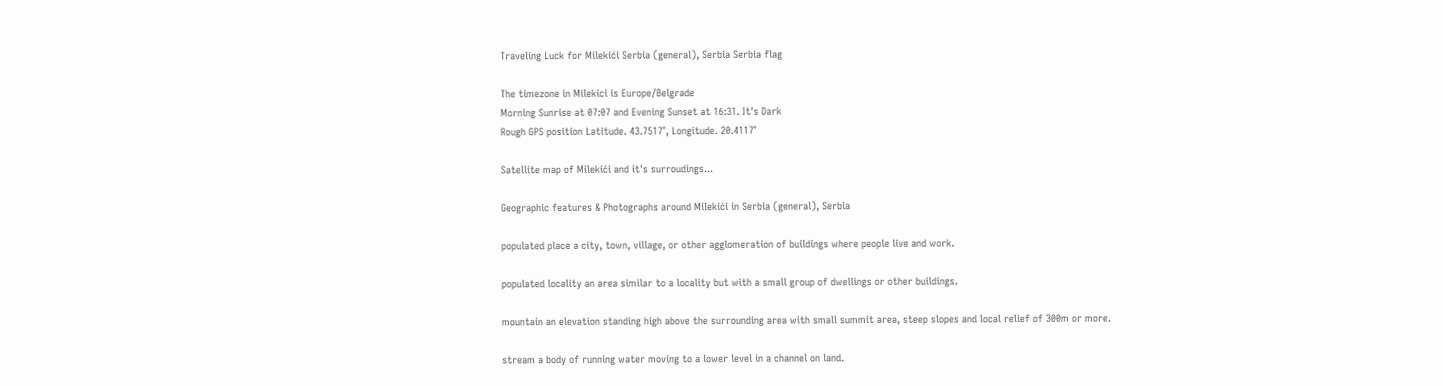Traveling Luck for Milekići Serbia (general), Serbia Serbia flag

The timezone in Milekici is Europe/Belgrade
Morning Sunrise at 07:07 and Evening Sunset at 16:31. It's Dark
Rough GPS position Latitude. 43.7517°, Longitude. 20.4117°

Satellite map of Milekići and it's surroudings...

Geographic features & Photographs around Milekići in Serbia (general), Serbia

populated place a city, town, village, or other agglomeration of buildings where people live and work.

populated locality an area similar to a locality but with a small group of dwellings or other buildings.

mountain an elevation standing high above the surrounding area with small summit area, steep slopes and local relief of 300m or more.

stream a body of running water moving to a lower level in a channel on land.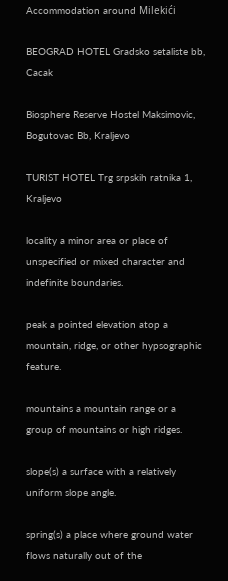Accommodation around Milekići

BEOGRAD HOTEL Gradsko setaliste bb, Cacak

Biosphere Reserve Hostel Maksimovic, Bogutovac Bb, Kraljevo

TURIST HOTEL Trg srpskih ratnika 1, Kraljevo

locality a minor area or place of unspecified or mixed character and indefinite boundaries.

peak a pointed elevation atop a mountain, ridge, or other hypsographic feature.

mountains a mountain range or a group of mountains or high ridges.

slope(s) a surface with a relatively uniform slope angle.

spring(s) a place where ground water flows naturally out of the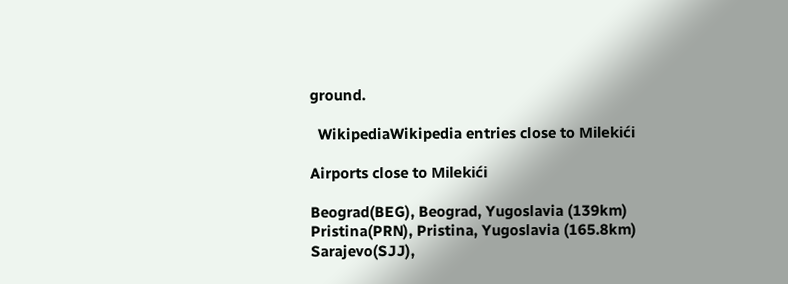ground.

  WikipediaWikipedia entries close to Milekići

Airports close to Milekići

Beograd(BEG), Beograd, Yugoslavia (139km)
Pristina(PRN), Pristina, Yugoslavia (165.8km)
Sarajevo(SJJ),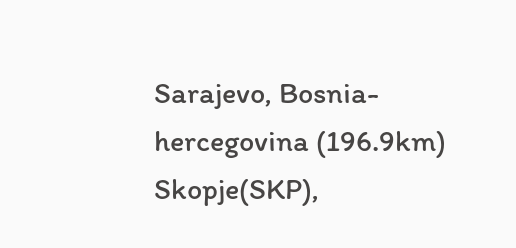Sarajevo, Bosnia-hercegovina (196.9km)
Skopje(SKP),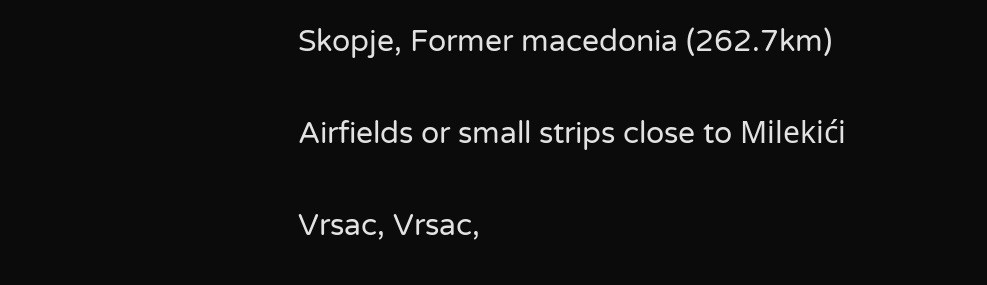Skopje, Former macedonia (262.7km)

Airfields or small strips close to Milekići

Vrsac, Vrsac,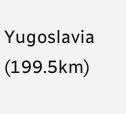Yugoslavia (199.5km)